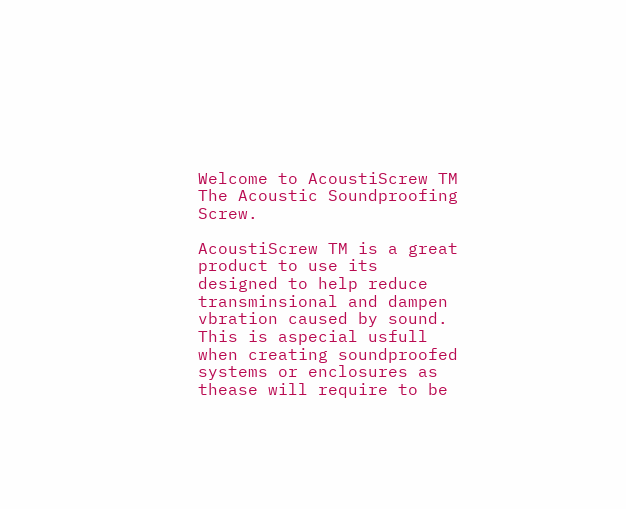Welcome to AcoustiScrew TM The Acoustic Soundproofing Screw.

AcoustiScrew TM is a great product to use its designed to help reduce transminsional and dampen vbration caused by sound. This is aspecial usfull when creating soundproofed systems or enclosures as thease will require to be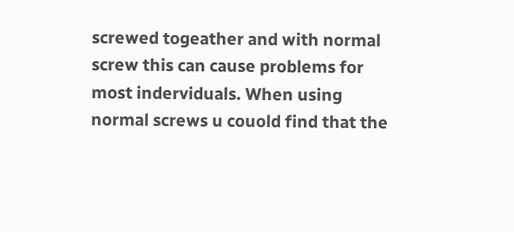screwed togeather and with normal screw this can cause problems for most inderviduals. When using normal screws u couold find that the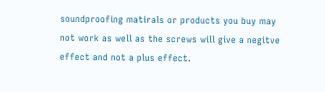soundproofing matirals or products you buy may not work as well as the screws will give a negitve effect and not a plus effect.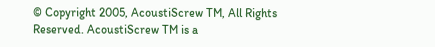© Copyright 2005, AcoustiScrew TM, All Rights Reserved. AcoustiScrew TM is a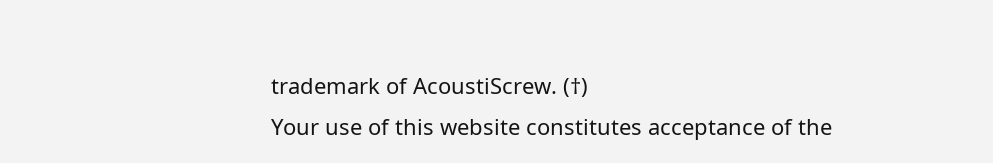trademark of AcoustiScrew. (†)
Your use of this website constitutes acceptance of the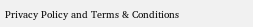Privacy Policy and Terms & Conditions